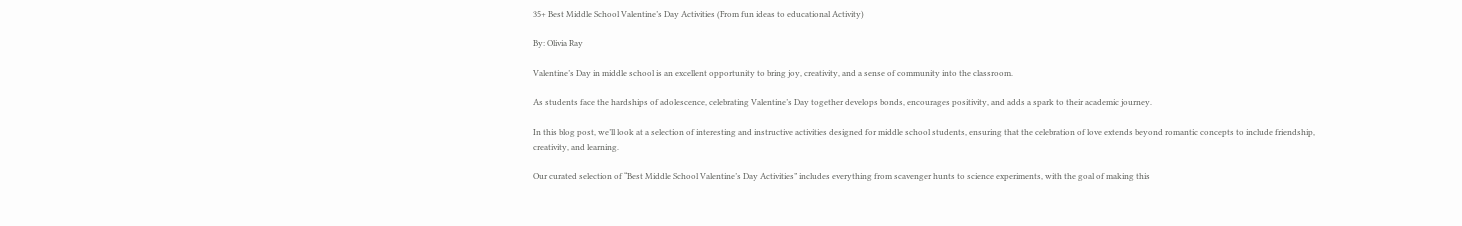35+ Best Middle School Valentine’s Day Activities (From fun ideas to educational Activity)

By: Olivia Ray

Valentine’s Day in middle school is an excellent opportunity to bring joy, creativity, and a sense of community into the classroom.

As students face the hardships of adolescence, celebrating Valentine’s Day together develops bonds, encourages positivity, and adds a spark to their academic journey.

In this blog post, we’ll look at a selection of interesting and instructive activities designed for middle school students, ensuring that the celebration of love extends beyond romantic concepts to include friendship, creativity, and learning.

Our curated selection of “Best Middle School Valentine’s Day Activities” includes everything from scavenger hunts to science experiments, with the goal of making this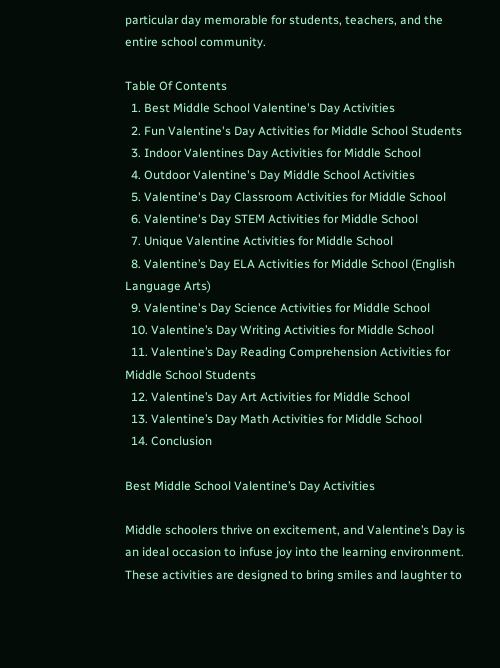particular day memorable for students, teachers, and the entire school community.

Table Of Contents
  1. Best Middle School Valentine's Day Activities
  2. Fun Valentine's Day Activities for Middle School Students
  3. Indoor Valentines Day Activities for Middle School
  4. Outdoor Valentine's Day Middle School Activities
  5. Valentine's Day Classroom Activities for Middle School
  6. Valentine's Day STEM Activities for Middle School
  7. Unique Valentine Activities for Middle School
  8. Valentine’s Day ELA Activities for Middle School (English Language Arts)
  9. Valentine's Day Science Activities for Middle School
  10. Valentine’s Day Writing Activities for Middle School
  11. Valentine’s Day Reading Comprehension Activities for Middle School Students
  12. Valentine’s Day Art Activities for Middle School
  13. Valentine’s Day Math Activities for Middle School
  14. Conclusion

Best Middle School Valentine’s Day Activities

Middle schoolers thrive on excitement, and Valentine’s Day is an ideal occasion to infuse joy into the learning environment. These activities are designed to bring smiles and laughter to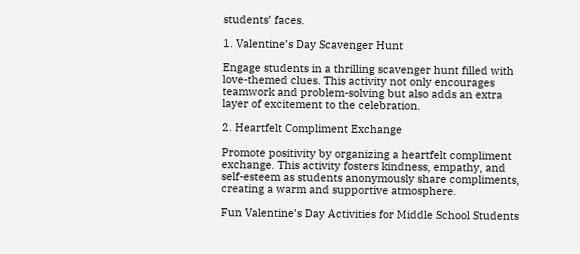students’ faces.

1. Valentine’s Day Scavenger Hunt

Engage students in a thrilling scavenger hunt filled with love-themed clues. This activity not only encourages teamwork and problem-solving but also adds an extra layer of excitement to the celebration.

2. Heartfelt Compliment Exchange

Promote positivity by organizing a heartfelt compliment exchange. This activity fosters kindness, empathy, and self-esteem as students anonymously share compliments, creating a warm and supportive atmosphere.

Fun Valentine’s Day Activities for Middle School Students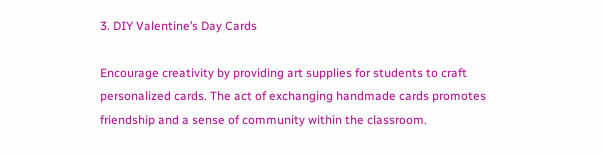3. DIY Valentine’s Day Cards

Encourage creativity by providing art supplies for students to craft personalized cards. The act of exchanging handmade cards promotes friendship and a sense of community within the classroom.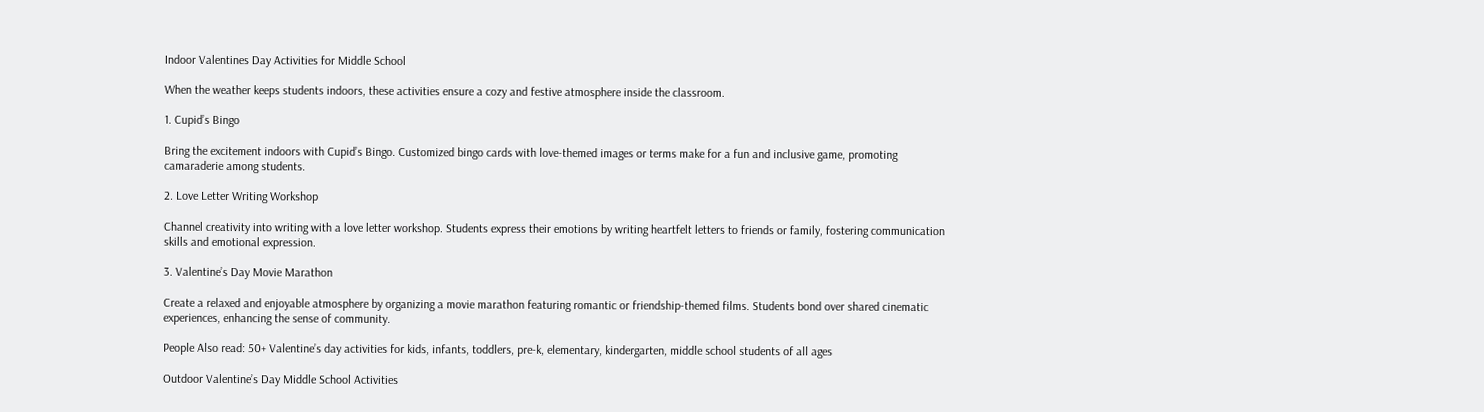Indoor Valentines Day Activities for Middle School

When the weather keeps students indoors, these activities ensure a cozy and festive atmosphere inside the classroom.

1. Cupid’s Bingo

Bring the excitement indoors with Cupid’s Bingo. Customized bingo cards with love-themed images or terms make for a fun and inclusive game, promoting camaraderie among students.

2. Love Letter Writing Workshop

Channel creativity into writing with a love letter workshop. Students express their emotions by writing heartfelt letters to friends or family, fostering communication skills and emotional expression.

3. Valentine’s Day Movie Marathon

Create a relaxed and enjoyable atmosphere by organizing a movie marathon featuring romantic or friendship-themed films. Students bond over shared cinematic experiences, enhancing the sense of community.

People Also read: 50+ Valentine’s day activities for kids, infants, toddlers, pre-k, elementary, kindergarten, middle school students of all ages

Outdoor Valentine’s Day Middle School Activities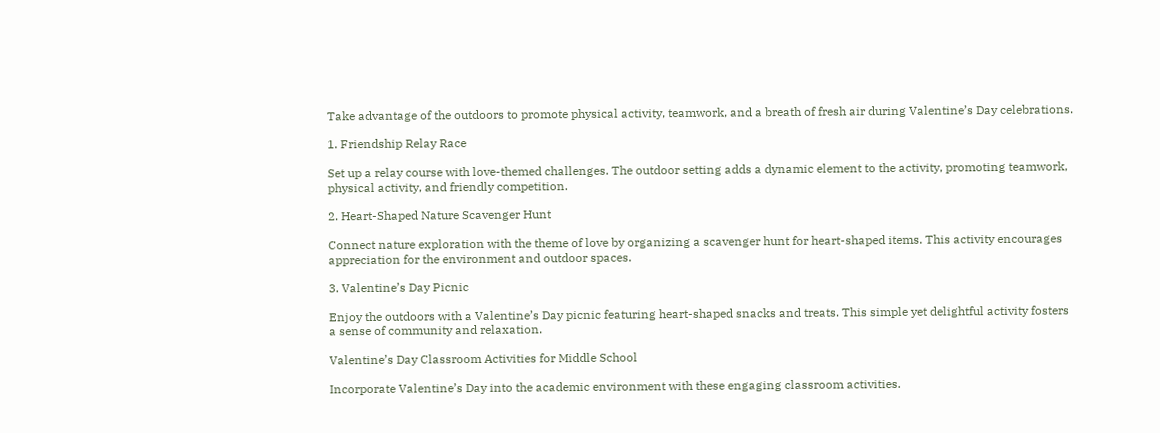Take advantage of the outdoors to promote physical activity, teamwork, and a breath of fresh air during Valentine’s Day celebrations.

1. Friendship Relay Race

Set up a relay course with love-themed challenges. The outdoor setting adds a dynamic element to the activity, promoting teamwork, physical activity, and friendly competition.

2. Heart-Shaped Nature Scavenger Hunt

Connect nature exploration with the theme of love by organizing a scavenger hunt for heart-shaped items. This activity encourages appreciation for the environment and outdoor spaces.

3. Valentine’s Day Picnic

Enjoy the outdoors with a Valentine’s Day picnic featuring heart-shaped snacks and treats. This simple yet delightful activity fosters a sense of community and relaxation.

Valentine’s Day Classroom Activities for Middle School

Incorporate Valentine’s Day into the academic environment with these engaging classroom activities.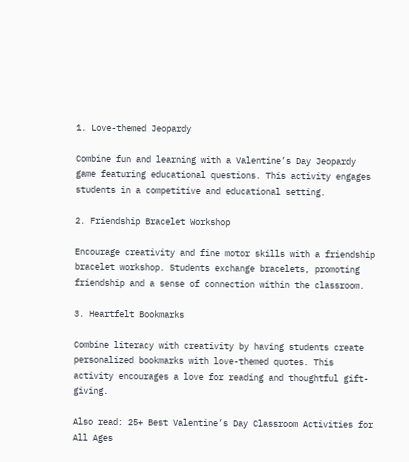1. Love-themed Jeopardy

Combine fun and learning with a Valentine’s Day Jeopardy game featuring educational questions. This activity engages students in a competitive and educational setting.

2. Friendship Bracelet Workshop

Encourage creativity and fine motor skills with a friendship bracelet workshop. Students exchange bracelets, promoting friendship and a sense of connection within the classroom.

3. Heartfelt Bookmarks

Combine literacy with creativity by having students create personalized bookmarks with love-themed quotes. This activity encourages a love for reading and thoughtful gift-giving.

Also read: 25+ Best Valentine’s Day Classroom Activities for All Ages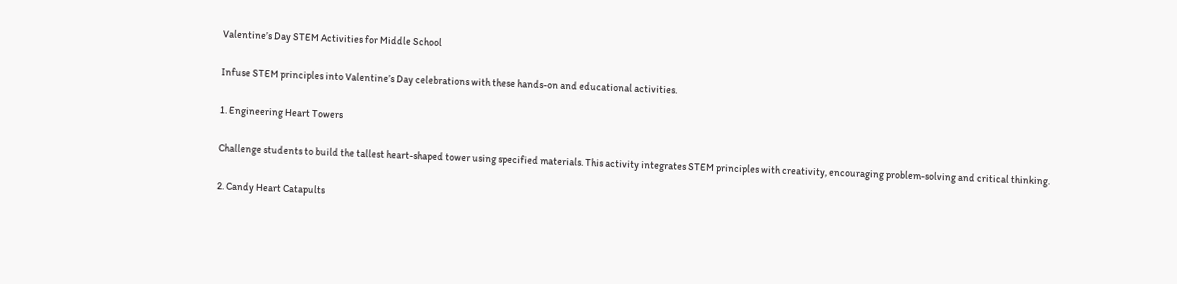Valentine’s Day STEM Activities for Middle School

Infuse STEM principles into Valentine’s Day celebrations with these hands-on and educational activities.

1. Engineering Heart Towers

Challenge students to build the tallest heart-shaped tower using specified materials. This activity integrates STEM principles with creativity, encouraging problem-solving and critical thinking.

2. Candy Heart Catapults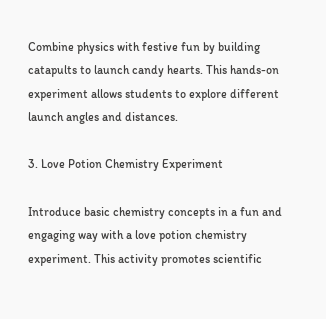Combine physics with festive fun by building catapults to launch candy hearts. This hands-on experiment allows students to explore different launch angles and distances.

3. Love Potion Chemistry Experiment

Introduce basic chemistry concepts in a fun and engaging way with a love potion chemistry experiment. This activity promotes scientific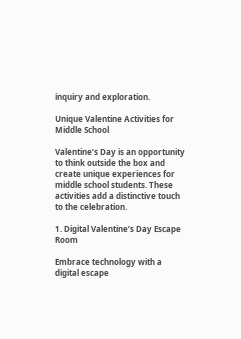inquiry and exploration.

Unique Valentine Activities for Middle School

Valentine’s Day is an opportunity to think outside the box and create unique experiences for middle school students. These activities add a distinctive touch to the celebration.

1. Digital Valentine’s Day Escape Room

Embrace technology with a digital escape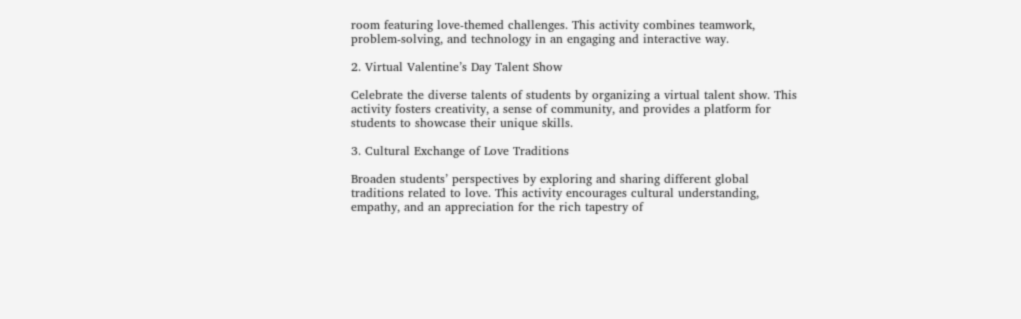room featuring love-themed challenges. This activity combines teamwork, problem-solving, and technology in an engaging and interactive way.

2. Virtual Valentine’s Day Talent Show

Celebrate the diverse talents of students by organizing a virtual talent show. This activity fosters creativity, a sense of community, and provides a platform for students to showcase their unique skills.

3. Cultural Exchange of Love Traditions

Broaden students’ perspectives by exploring and sharing different global traditions related to love. This activity encourages cultural understanding, empathy, and an appreciation for the rich tapestry of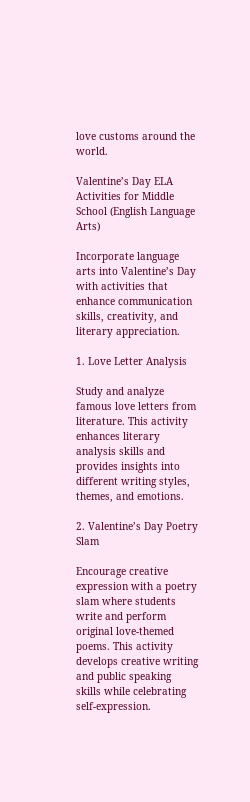love customs around the world.

Valentine’s Day ELA Activities for Middle School (English Language Arts)

Incorporate language arts into Valentine’s Day with activities that enhance communication skills, creativity, and literary appreciation.

1. Love Letter Analysis

Study and analyze famous love letters from literature. This activity enhances literary analysis skills and provides insights into different writing styles, themes, and emotions.

2. Valentine’s Day Poetry Slam

Encourage creative expression with a poetry slam where students write and perform original love-themed poems. This activity develops creative writing and public speaking skills while celebrating self-expression.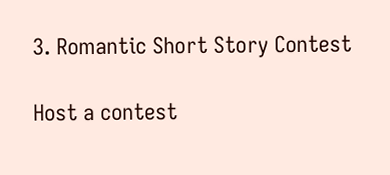3. Romantic Short Story Contest

Host a contest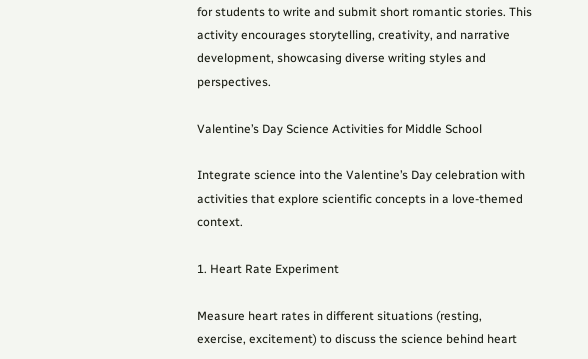for students to write and submit short romantic stories. This activity encourages storytelling, creativity, and narrative development, showcasing diverse writing styles and perspectives.

Valentine’s Day Science Activities for Middle School

Integrate science into the Valentine’s Day celebration with activities that explore scientific concepts in a love-themed context.

1. Heart Rate Experiment

Measure heart rates in different situations (resting, exercise, excitement) to discuss the science behind heart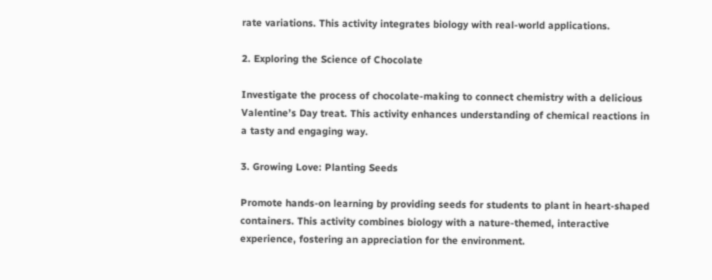rate variations. This activity integrates biology with real-world applications.

2. Exploring the Science of Chocolate

Investigate the process of chocolate-making to connect chemistry with a delicious Valentine’s Day treat. This activity enhances understanding of chemical reactions in a tasty and engaging way.

3. Growing Love: Planting Seeds

Promote hands-on learning by providing seeds for students to plant in heart-shaped containers. This activity combines biology with a nature-themed, interactive experience, fostering an appreciation for the environment.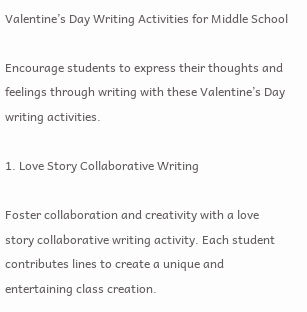Valentine’s Day Writing Activities for Middle School

Encourage students to express their thoughts and feelings through writing with these Valentine’s Day writing activities.

1. Love Story Collaborative Writing

Foster collaboration and creativity with a love story collaborative writing activity. Each student contributes lines to create a unique and entertaining class creation.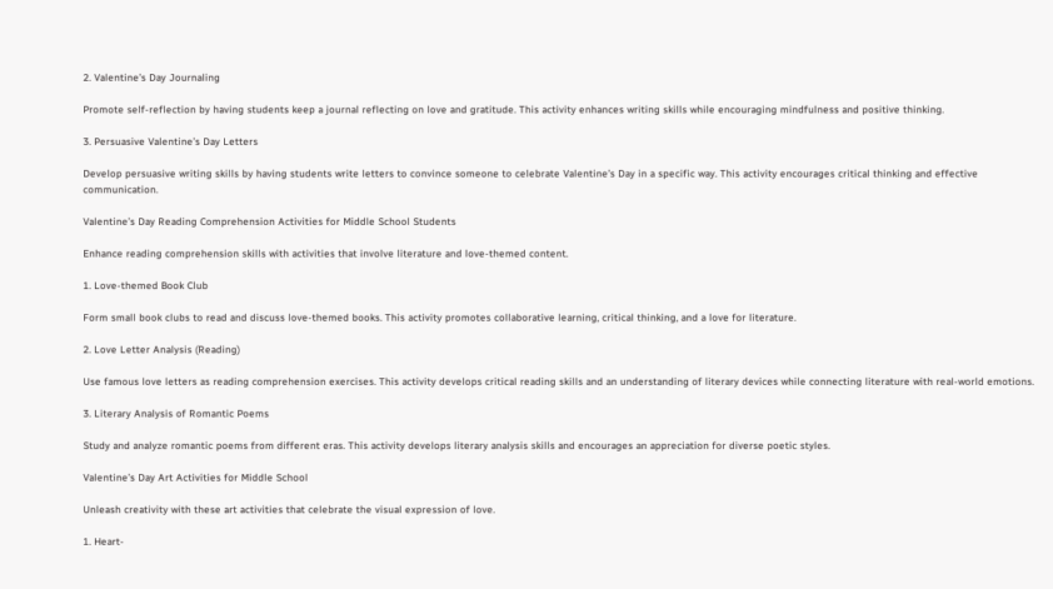2. Valentine’s Day Journaling

Promote self-reflection by having students keep a journal reflecting on love and gratitude. This activity enhances writing skills while encouraging mindfulness and positive thinking.

3. Persuasive Valentine’s Day Letters

Develop persuasive writing skills by having students write letters to convince someone to celebrate Valentine’s Day in a specific way. This activity encourages critical thinking and effective communication.

Valentine’s Day Reading Comprehension Activities for Middle School Students

Enhance reading comprehension skills with activities that involve literature and love-themed content.

1. Love-themed Book Club

Form small book clubs to read and discuss love-themed books. This activity promotes collaborative learning, critical thinking, and a love for literature.

2. Love Letter Analysis (Reading)

Use famous love letters as reading comprehension exercises. This activity develops critical reading skills and an understanding of literary devices while connecting literature with real-world emotions.

3. Literary Analysis of Romantic Poems

Study and analyze romantic poems from different eras. This activity develops literary analysis skills and encourages an appreciation for diverse poetic styles.

Valentine’s Day Art Activities for Middle School

Unleash creativity with these art activities that celebrate the visual expression of love.

1. Heart-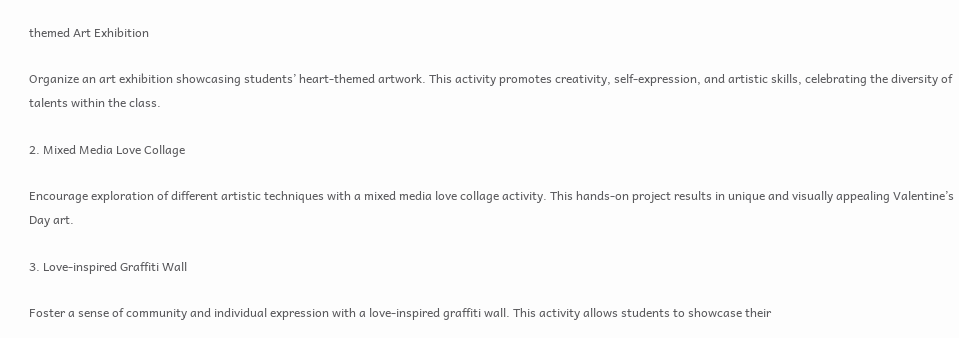themed Art Exhibition

Organize an art exhibition showcasing students’ heart-themed artwork. This activity promotes creativity, self-expression, and artistic skills, celebrating the diversity of talents within the class.

2. Mixed Media Love Collage

Encourage exploration of different artistic techniques with a mixed media love collage activity. This hands-on project results in unique and visually appealing Valentine’s Day art.

3. Love-inspired Graffiti Wall

Foster a sense of community and individual expression with a love-inspired graffiti wall. This activity allows students to showcase their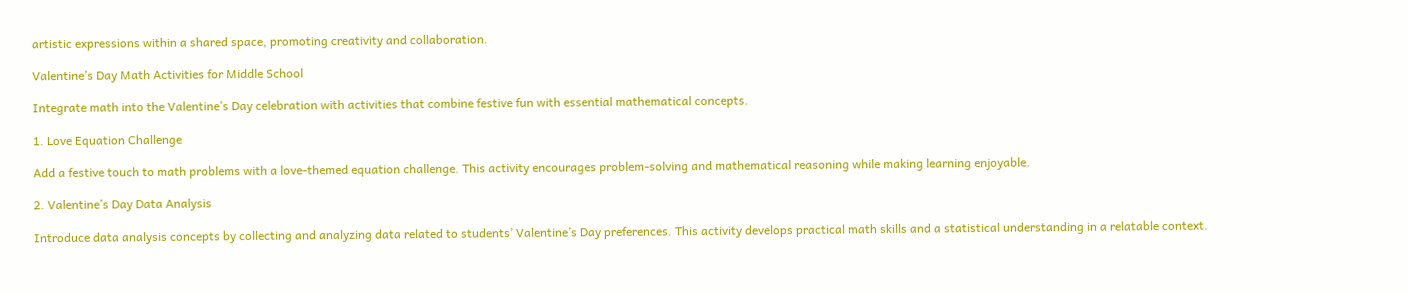artistic expressions within a shared space, promoting creativity and collaboration.

Valentine’s Day Math Activities for Middle School

Integrate math into the Valentine’s Day celebration with activities that combine festive fun with essential mathematical concepts.

1. Love Equation Challenge

Add a festive touch to math problems with a love-themed equation challenge. This activity encourages problem-solving and mathematical reasoning while making learning enjoyable.

2. Valentine’s Day Data Analysis

Introduce data analysis concepts by collecting and analyzing data related to students’ Valentine’s Day preferences. This activity develops practical math skills and a statistical understanding in a relatable context.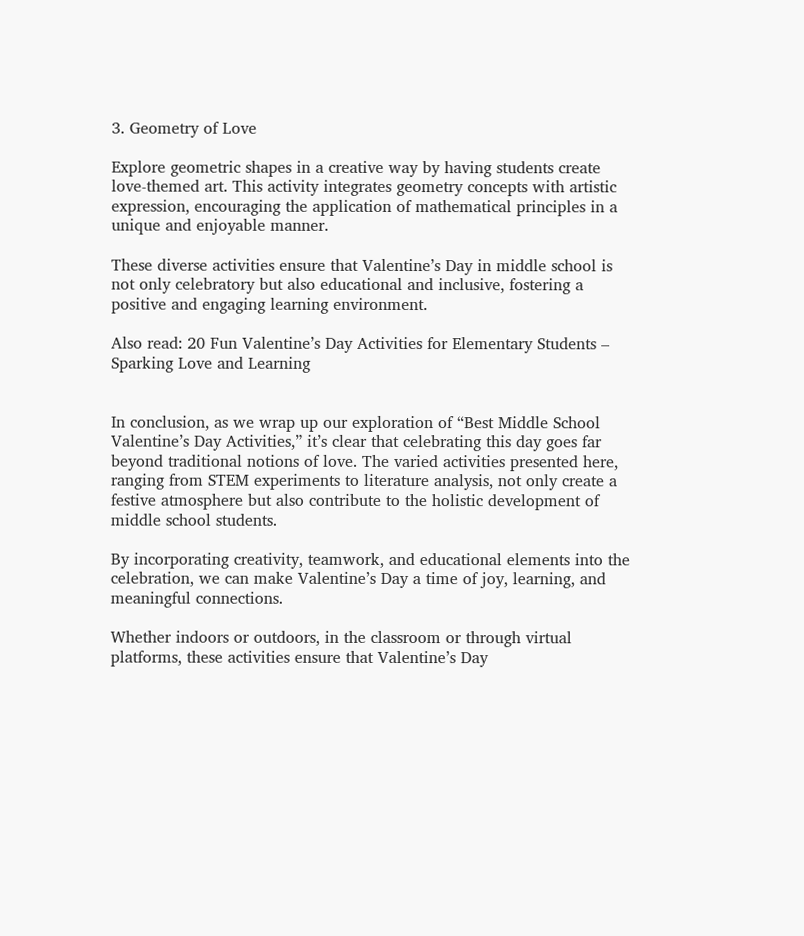3. Geometry of Love

Explore geometric shapes in a creative way by having students create love-themed art. This activity integrates geometry concepts with artistic expression, encouraging the application of mathematical principles in a unique and enjoyable manner.

These diverse activities ensure that Valentine’s Day in middle school is not only celebratory but also educational and inclusive, fostering a positive and engaging learning environment.

Also read: 20 Fun Valentine’s Day Activities for Elementary Students – Sparking Love and Learning


In conclusion, as we wrap up our exploration of “Best Middle School Valentine’s Day Activities,” it’s clear that celebrating this day goes far beyond traditional notions of love. The varied activities presented here, ranging from STEM experiments to literature analysis, not only create a festive atmosphere but also contribute to the holistic development of middle school students.

By incorporating creativity, teamwork, and educational elements into the celebration, we can make Valentine’s Day a time of joy, learning, and meaningful connections.

Whether indoors or outdoors, in the classroom or through virtual platforms, these activities ensure that Valentine’s Day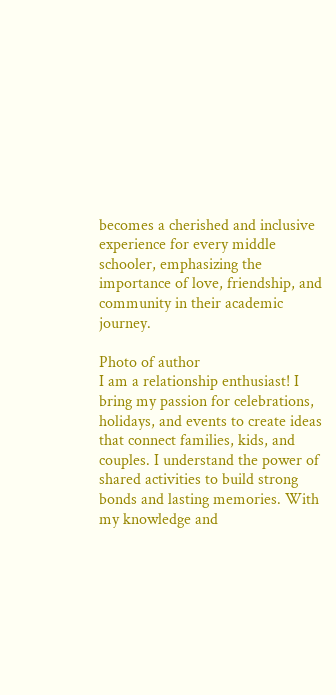becomes a cherished and inclusive experience for every middle schooler, emphasizing the importance of love, friendship, and community in their academic journey.

Photo of author
I am a relationship enthusiast! I bring my passion for celebrations, holidays, and events to create ideas that connect families, kids, and couples. I understand the power of shared activities to build strong bonds and lasting memories. With my knowledge and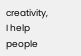creativity, I help people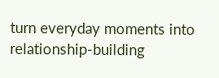turn everyday moments into relationship-building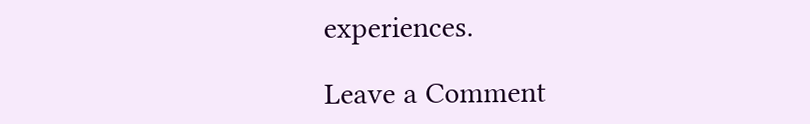experiences.

Leave a Comment